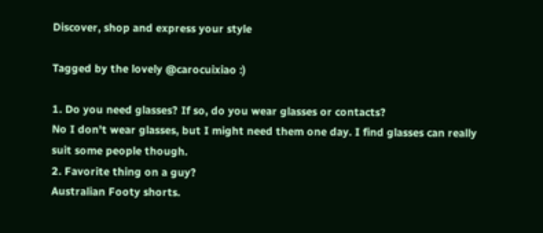Discover, shop and express your style

Tagged by the lovely @carocuixiao :)

1. Do you need glasses? If so, do you wear glasses or contacts?
No I don't wear glasses, but I might need them one day. I find glasses can really suit some people though.
2. Favorite thing on a guy?
Australian Footy shorts.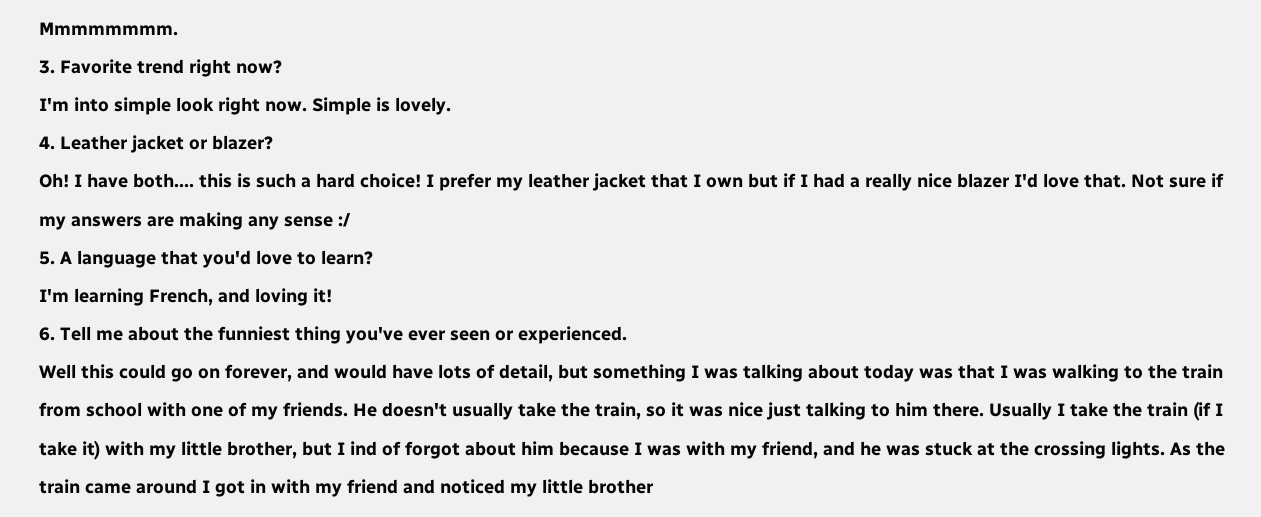Mmmmmmmm.
3. Favorite trend right now?
I'm into simple look right now. Simple is lovely.
4. Leather jacket or blazer?
Oh! I have both.... this is such a hard choice! I prefer my leather jacket that I own but if I had a really nice blazer I'd love that. Not sure if my answers are making any sense :/
5. A language that you'd love to learn?
I'm learning French, and loving it!
6. Tell me about the funniest thing you've ever seen or experienced.
Well this could go on forever, and would have lots of detail, but something I was talking about today was that I was walking to the train from school with one of my friends. He doesn't usually take the train, so it was nice just talking to him there. Usually I take the train (if I take it) with my little brother, but I ind of forgot about him because I was with my friend, and he was stuck at the crossing lights. As the train came around I got in with my friend and noticed my little brother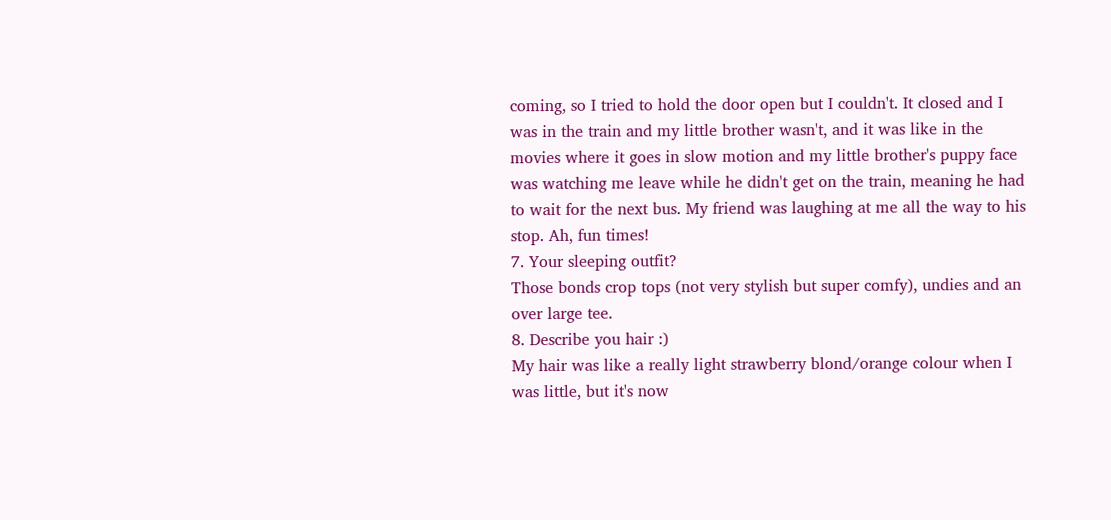coming, so I tried to hold the door open but I couldn't. It closed and I was in the train and my little brother wasn't, and it was like in the movies where it goes in slow motion and my little brother's puppy face was watching me leave while he didn't get on the train, meaning he had to wait for the next bus. My friend was laughing at me all the way to his stop. Ah, fun times!
7. Your sleeping outfit?
Those bonds crop tops (not very stylish but super comfy), undies and an over large tee.
8. Describe you hair :)
My hair was like a really light strawberry blond/orange colour when I was little, but it's now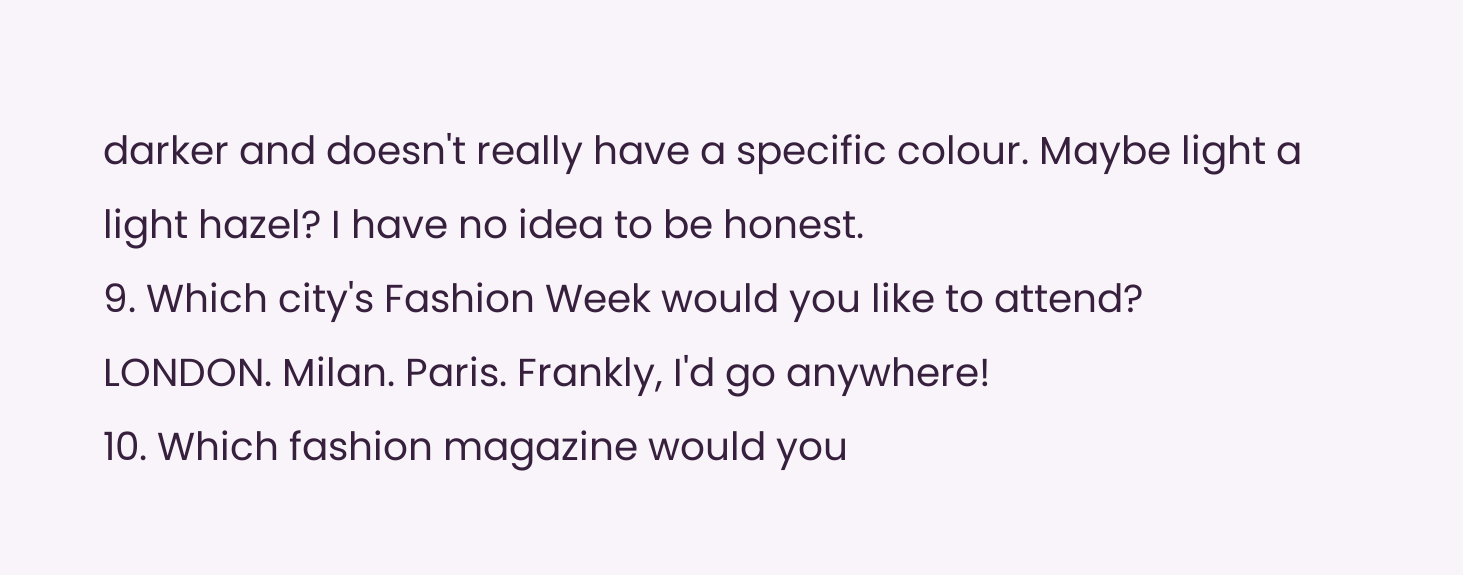darker and doesn't really have a specific colour. Maybe light a light hazel? I have no idea to be honest.
9. Which city's Fashion Week would you like to attend?
LONDON. Milan. Paris. Frankly, I'd go anywhere!
10. Which fashion magazine would you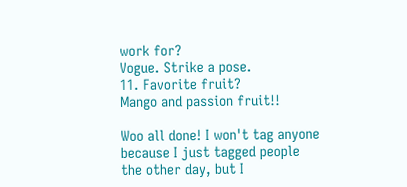work for?
Vogue. Strike a pose.
11. Favorite fruit?
Mango and passion fruit!!

Woo all done! I won't tag anyone because I just tagged people the other day, but I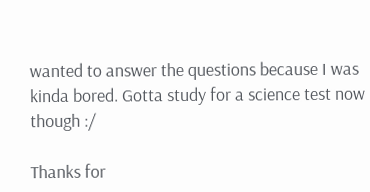wanted to answer the questions because I was kinda bored. Gotta study for a science test now though :/

Thanks for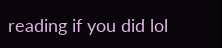reading if you did lol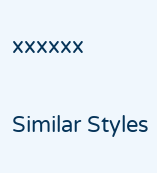xxxxxx

Similar Styles